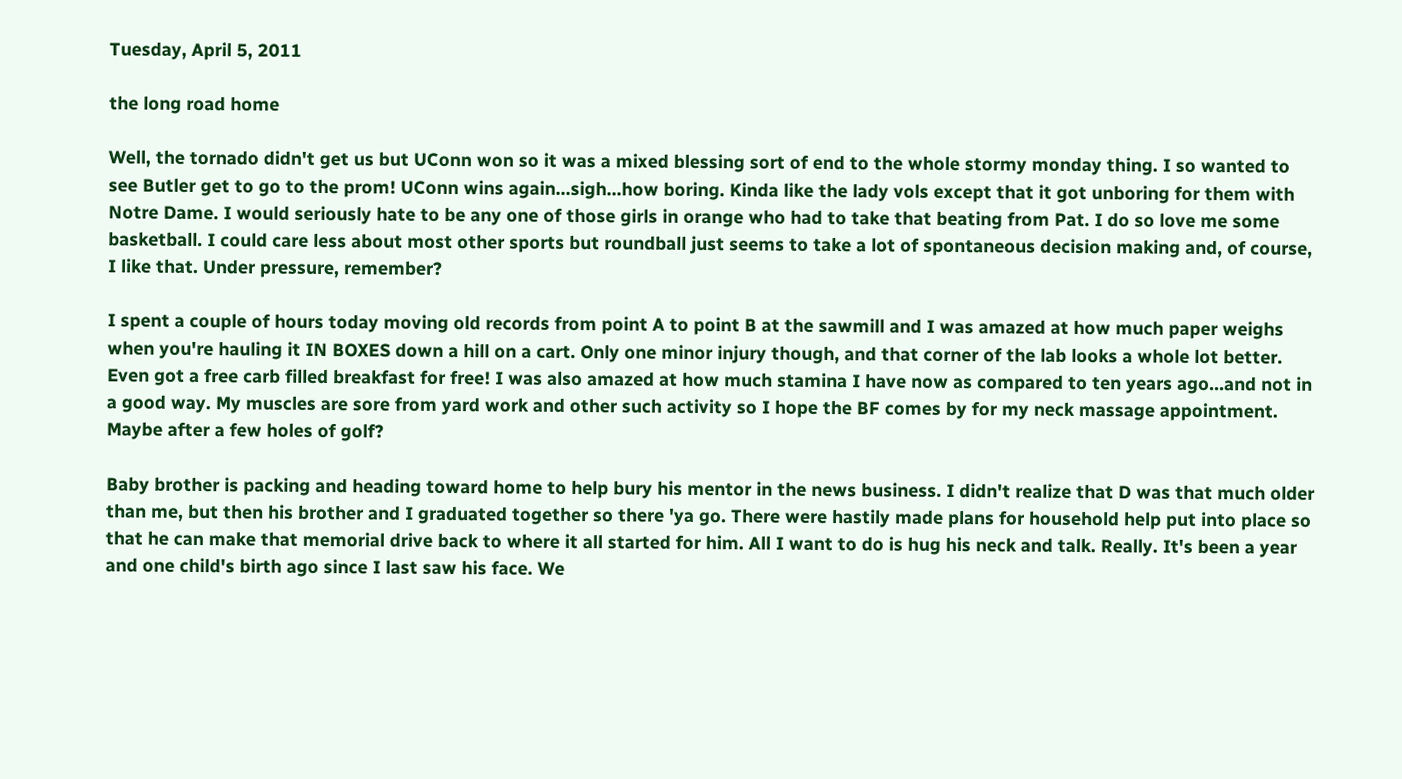Tuesday, April 5, 2011

the long road home

Well, the tornado didn't get us but UConn won so it was a mixed blessing sort of end to the whole stormy monday thing. I so wanted to see Butler get to go to the prom! UConn wins again...sigh...how boring. Kinda like the lady vols except that it got unboring for them with Notre Dame. I would seriously hate to be any one of those girls in orange who had to take that beating from Pat. I do so love me some basketball. I could care less about most other sports but roundball just seems to take a lot of spontaneous decision making and, of course, I like that. Under pressure, remember?

I spent a couple of hours today moving old records from point A to point B at the sawmill and I was amazed at how much paper weighs when you're hauling it IN BOXES down a hill on a cart. Only one minor injury though, and that corner of the lab looks a whole lot better. Even got a free carb filled breakfast for free! I was also amazed at how much stamina I have now as compared to ten years ago...and not in a good way. My muscles are sore from yard work and other such activity so I hope the BF comes by for my neck massage appointment. Maybe after a few holes of golf?

Baby brother is packing and heading toward home to help bury his mentor in the news business. I didn't realize that D was that much older than me, but then his brother and I graduated together so there 'ya go. There were hastily made plans for household help put into place so that he can make that memorial drive back to where it all started for him. All I want to do is hug his neck and talk. Really. It's been a year and one child's birth ago since I last saw his face. We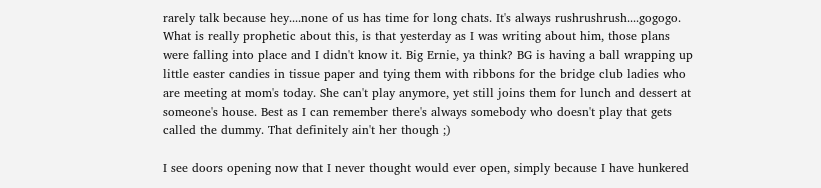rarely talk because hey....none of us has time for long chats. It's always rushrushrush....gogogo. What is really prophetic about this, is that yesterday as I was writing about him, those plans were falling into place and I didn't know it. Big Ernie, ya think? BG is having a ball wrapping up little easter candies in tissue paper and tying them with ribbons for the bridge club ladies who are meeting at mom's today. She can't play anymore, yet still joins them for lunch and dessert at someone's house. Best as I can remember there's always somebody who doesn't play that gets called the dummy. That definitely ain't her though ;)

I see doors opening now that I never thought would ever open, simply because I have hunkered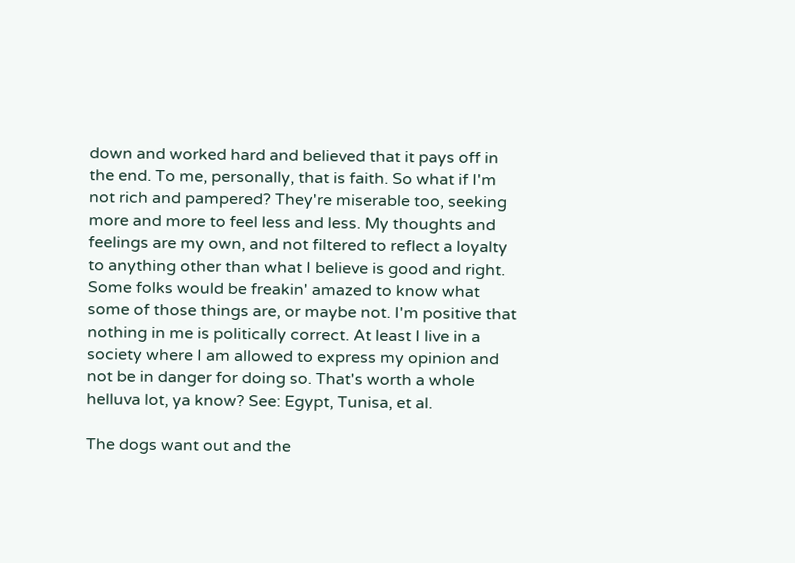down and worked hard and believed that it pays off in the end. To me, personally, that is faith. So what if I'm not rich and pampered? They're miserable too, seeking more and more to feel less and less. My thoughts and feelings are my own, and not filtered to reflect a loyalty to anything other than what I believe is good and right. Some folks would be freakin' amazed to know what some of those things are, or maybe not. I'm positive that nothing in me is politically correct. At least I live in a society where I am allowed to express my opinion and not be in danger for doing so. That's worth a whole helluva lot, ya know? See: Egypt, Tunisa, et al.

The dogs want out and the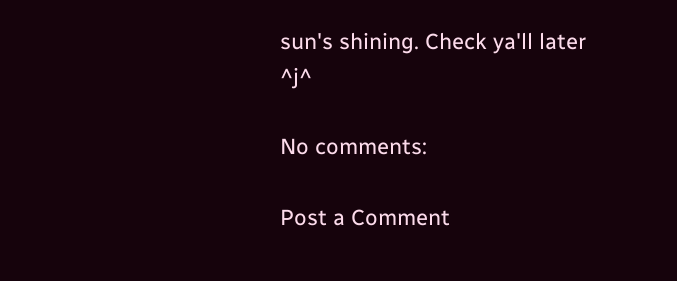sun's shining. Check ya'll later ^j^

No comments:

Post a Comment